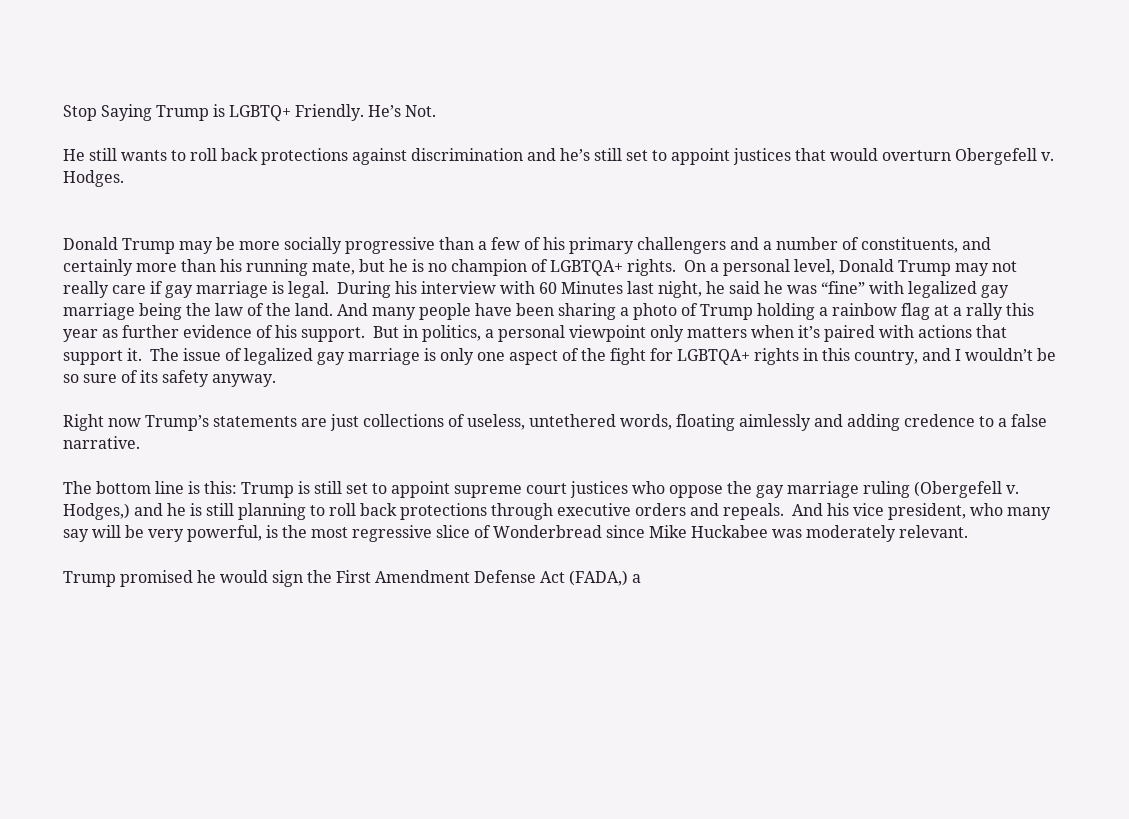Stop Saying Trump is LGBTQ+ Friendly. He’s Not.

He still wants to roll back protections against discrimination and he’s still set to appoint justices that would overturn Obergefell v. Hodges.


Donald Trump may be more socially progressive than a few of his primary challengers and a number of constituents, and certainly more than his running mate, but he is no champion of LGBTQA+ rights.  On a personal level, Donald Trump may not really care if gay marriage is legal.  During his interview with 60 Minutes last night, he said he was “fine” with legalized gay marriage being the law of the land. And many people have been sharing a photo of Trump holding a rainbow flag at a rally this year as further evidence of his support.  But in politics, a personal viewpoint only matters when it’s paired with actions that support it.  The issue of legalized gay marriage is only one aspect of the fight for LGBTQA+ rights in this country, and I wouldn’t be so sure of its safety anyway.

Right now Trump’s statements are just collections of useless, untethered words, floating aimlessly and adding credence to a false narrative.

The bottom line is this: Trump is still set to appoint supreme court justices who oppose the gay marriage ruling (Obergefell v. Hodges,) and he is still planning to roll back protections through executive orders and repeals.  And his vice president, who many say will be very powerful, is the most regressive slice of Wonderbread since Mike Huckabee was moderately relevant.

Trump promised he would sign the First Amendment Defense Act (FADA,) a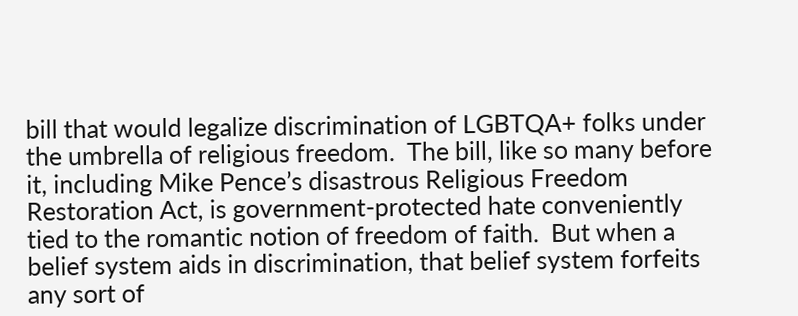bill that would legalize discrimination of LGBTQA+ folks under the umbrella of religious freedom.  The bill, like so many before it, including Mike Pence’s disastrous Religious Freedom Restoration Act, is government-protected hate conveniently tied to the romantic notion of freedom of faith.  But when a belief system aids in discrimination, that belief system forfeits any sort of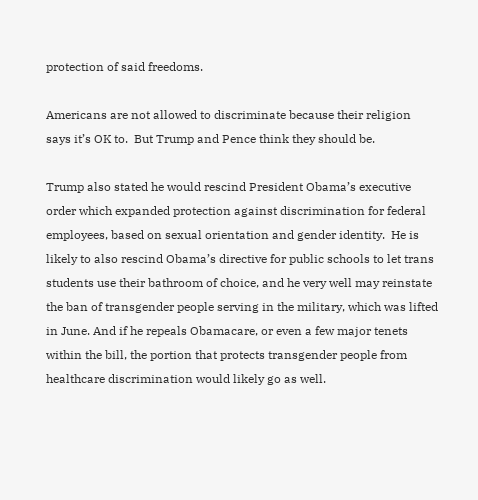protection of said freedoms.

Americans are not allowed to discriminate because their religion says it’s OK to.  But Trump and Pence think they should be.

Trump also stated he would rescind President Obama’s executive order which expanded protection against discrimination for federal employees, based on sexual orientation and gender identity.  He is likely to also rescind Obama’s directive for public schools to let trans students use their bathroom of choice, and he very well may reinstate the ban of transgender people serving in the military, which was lifted in June. And if he repeals Obamacare, or even a few major tenets within the bill, the portion that protects transgender people from healthcare discrimination would likely go as well.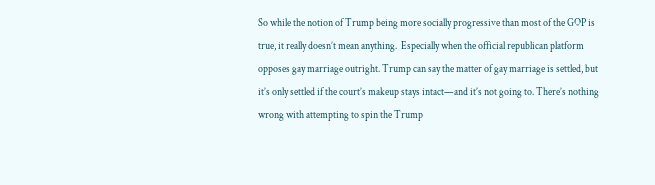So while the notion of Trump being more socially progressive than most of the GOP is true, it really doesn’t mean anything.  Especially when the official republican platform opposes gay marriage outright. Trump can say the matter of gay marriage is settled, but it’s only settled if the court’s makeup stays intact—and it’s not going to. There’s nothing wrong with attempting to spin the Trump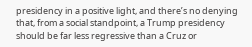presidency in a positive light, and there’s no denying that, from a social standpoint, a Trump presidency should be far less regressive than a Cruz or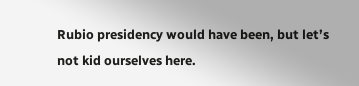Rubio presidency would have been, but let’s not kid ourselves here.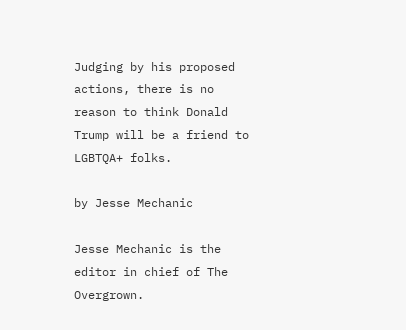Judging by his proposed actions, there is no reason to think Donald Trump will be a friend to LGBTQA+ folks.

by Jesse Mechanic

Jesse Mechanic is the editor in chief of The Overgrown.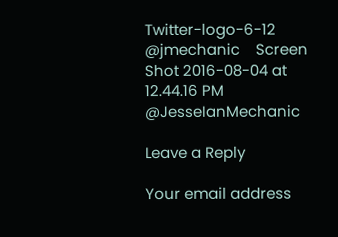Twitter-logo-6-12 @jmechanic    Screen Shot 2016-08-04 at 12.44.16 PM  @JesseIanMechanic

Leave a Reply

Your email address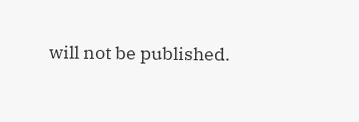will not be published.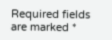Required fields are marked *